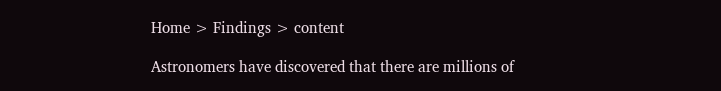Home > Findings > content

Astronomers have discovered that there are millions of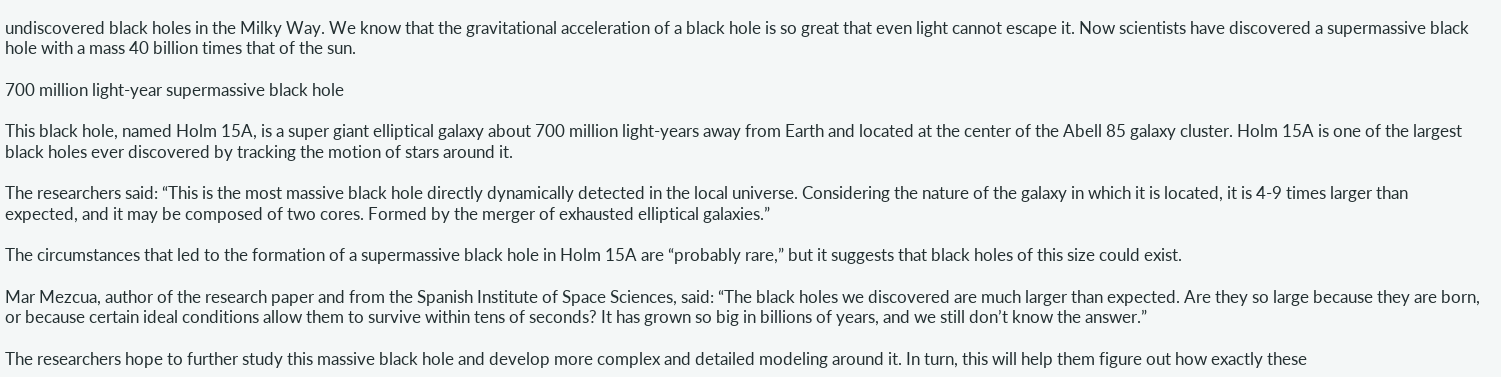undiscovered black holes in the Milky Way. We know that the gravitational acceleration of a black hole is so great that even light cannot escape it. Now scientists have discovered a supermassive black hole with a mass 40 billion times that of the sun.

700 million light-year supermassive black hole

This black hole, named Holm 15A, is a super giant elliptical galaxy about 700 million light-years away from Earth and located at the center of the Abell 85 galaxy cluster. Holm 15A is one of the largest black holes ever discovered by tracking the motion of stars around it.

The researchers said: “This is the most massive black hole directly dynamically detected in the local universe. Considering the nature of the galaxy in which it is located, it is 4-9 times larger than expected, and it may be composed of two cores. Formed by the merger of exhausted elliptical galaxies.”

The circumstances that led to the formation of a supermassive black hole in Holm 15A are “probably rare,” but it suggests that black holes of this size could exist.

Mar Mezcua, author of the research paper and from the Spanish Institute of Space Sciences, said: “The black holes we discovered are much larger than expected. Are they so large because they are born, or because certain ideal conditions allow them to survive within tens of seconds? It has grown so big in billions of years, and we still don’t know the answer.”

The researchers hope to further study this massive black hole and develop more complex and detailed modeling around it. In turn, this will help them figure out how exactly these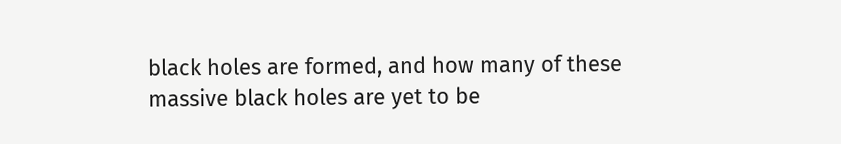black holes are formed, and how many of these massive black holes are yet to be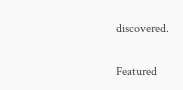discovered.

Featured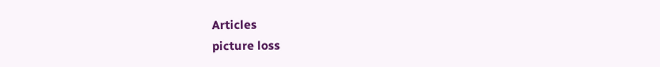Articles
picture loss